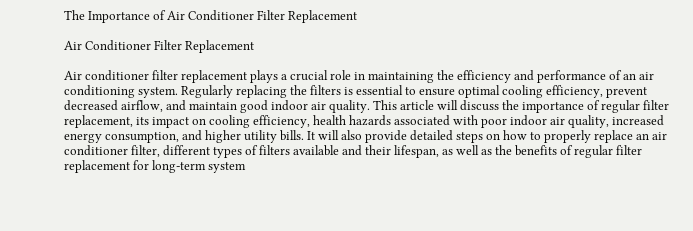The Importance of Air Conditioner Filter Replacement

Air Conditioner Filter Replacement

Air conditioner filter replacement plays a crucial role in maintaining the efficiency and performance of an air conditioning system. Regularly replacing the filters is essential to ensure optimal cooling efficiency, prevent decreased airflow, and maintain good indoor air quality. This article will discuss the importance of regular filter replacement, its impact on cooling efficiency, health hazards associated with poor indoor air quality, increased energy consumption, and higher utility bills. It will also provide detailed steps on how to properly replace an air conditioner filter, different types of filters available and their lifespan, as well as the benefits of regular filter replacement for long-term system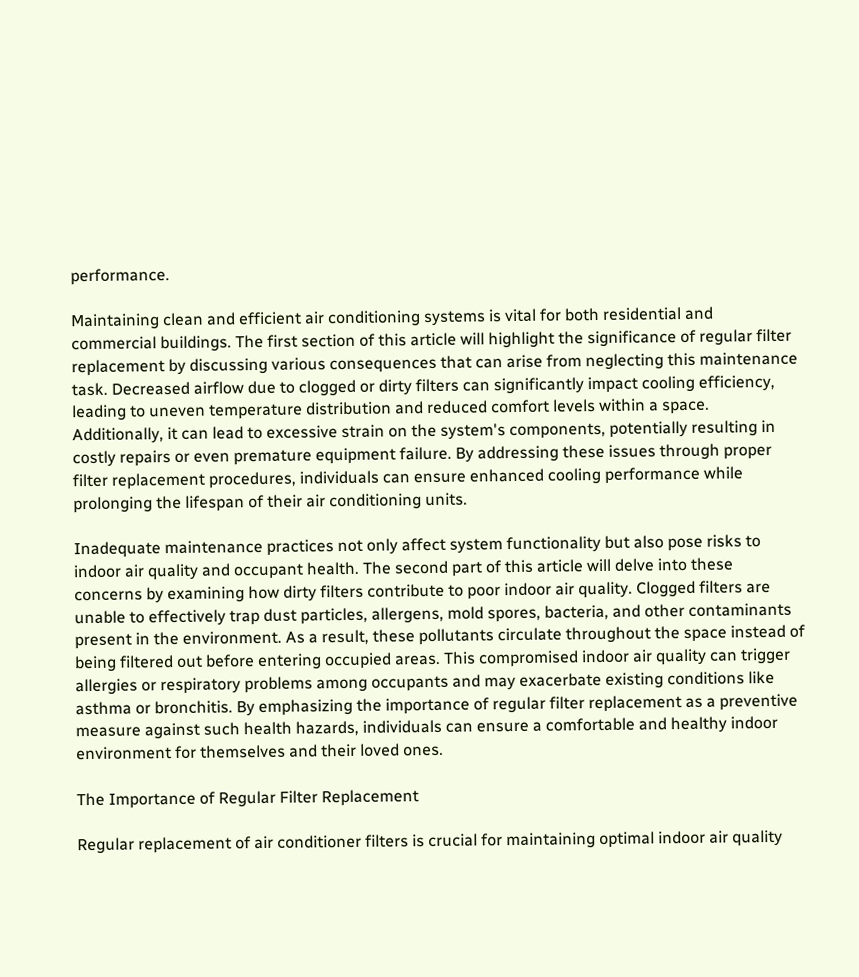performance.

Maintaining clean and efficient air conditioning systems is vital for both residential and commercial buildings. The first section of this article will highlight the significance of regular filter replacement by discussing various consequences that can arise from neglecting this maintenance task. Decreased airflow due to clogged or dirty filters can significantly impact cooling efficiency, leading to uneven temperature distribution and reduced comfort levels within a space. Additionally, it can lead to excessive strain on the system's components, potentially resulting in costly repairs or even premature equipment failure. By addressing these issues through proper filter replacement procedures, individuals can ensure enhanced cooling performance while prolonging the lifespan of their air conditioning units.

Inadequate maintenance practices not only affect system functionality but also pose risks to indoor air quality and occupant health. The second part of this article will delve into these concerns by examining how dirty filters contribute to poor indoor air quality. Clogged filters are unable to effectively trap dust particles, allergens, mold spores, bacteria, and other contaminants present in the environment. As a result, these pollutants circulate throughout the space instead of being filtered out before entering occupied areas. This compromised indoor air quality can trigger allergies or respiratory problems among occupants and may exacerbate existing conditions like asthma or bronchitis. By emphasizing the importance of regular filter replacement as a preventive measure against such health hazards, individuals can ensure a comfortable and healthy indoor environment for themselves and their loved ones.

The Importance of Regular Filter Replacement

Regular replacement of air conditioner filters is crucial for maintaining optimal indoor air quality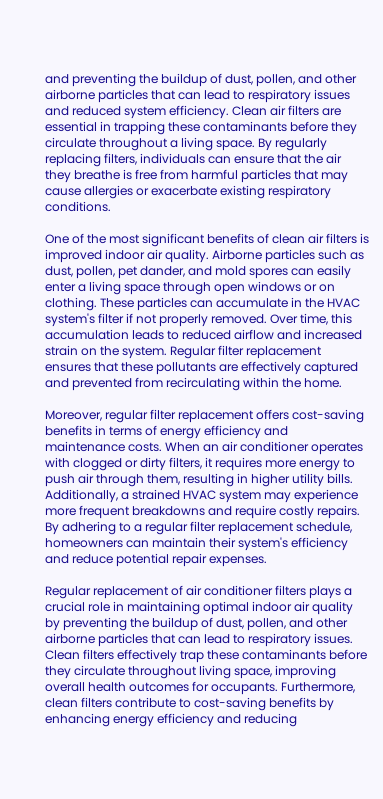and preventing the buildup of dust, pollen, and other airborne particles that can lead to respiratory issues and reduced system efficiency. Clean air filters are essential in trapping these contaminants before they circulate throughout a living space. By regularly replacing filters, individuals can ensure that the air they breathe is free from harmful particles that may cause allergies or exacerbate existing respiratory conditions.

One of the most significant benefits of clean air filters is improved indoor air quality. Airborne particles such as dust, pollen, pet dander, and mold spores can easily enter a living space through open windows or on clothing. These particles can accumulate in the HVAC system's filter if not properly removed. Over time, this accumulation leads to reduced airflow and increased strain on the system. Regular filter replacement ensures that these pollutants are effectively captured and prevented from recirculating within the home.

Moreover, regular filter replacement offers cost-saving benefits in terms of energy efficiency and maintenance costs. When an air conditioner operates with clogged or dirty filters, it requires more energy to push air through them, resulting in higher utility bills. Additionally, a strained HVAC system may experience more frequent breakdowns and require costly repairs. By adhering to a regular filter replacement schedule, homeowners can maintain their system's efficiency and reduce potential repair expenses.

Regular replacement of air conditioner filters plays a crucial role in maintaining optimal indoor air quality by preventing the buildup of dust, pollen, and other airborne particles that can lead to respiratory issues. Clean filters effectively trap these contaminants before they circulate throughout living space, improving overall health outcomes for occupants. Furthermore, clean filters contribute to cost-saving benefits by enhancing energy efficiency and reducing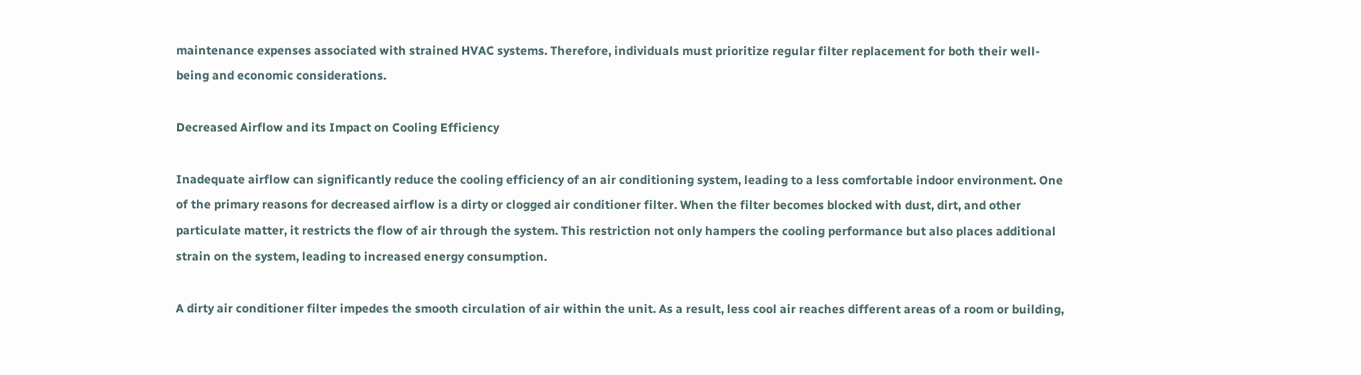maintenance expenses associated with strained HVAC systems. Therefore, individuals must prioritize regular filter replacement for both their well-being and economic considerations.

Decreased Airflow and its Impact on Cooling Efficiency

Inadequate airflow can significantly reduce the cooling efficiency of an air conditioning system, leading to a less comfortable indoor environment. One of the primary reasons for decreased airflow is a dirty or clogged air conditioner filter. When the filter becomes blocked with dust, dirt, and other particulate matter, it restricts the flow of air through the system. This restriction not only hampers the cooling performance but also places additional strain on the system, leading to increased energy consumption.

A dirty air conditioner filter impedes the smooth circulation of air within the unit. As a result, less cool air reaches different areas of a room or building,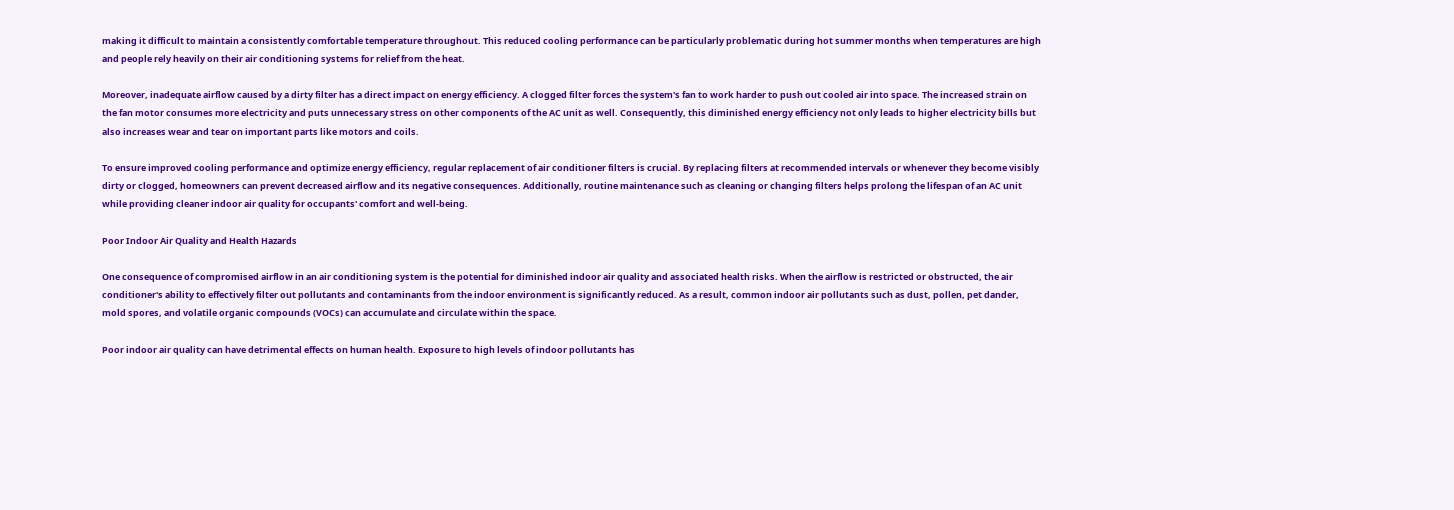making it difficult to maintain a consistently comfortable temperature throughout. This reduced cooling performance can be particularly problematic during hot summer months when temperatures are high and people rely heavily on their air conditioning systems for relief from the heat.

Moreover, inadequate airflow caused by a dirty filter has a direct impact on energy efficiency. A clogged filter forces the system's fan to work harder to push out cooled air into space. The increased strain on the fan motor consumes more electricity and puts unnecessary stress on other components of the AC unit as well. Consequently, this diminished energy efficiency not only leads to higher electricity bills but also increases wear and tear on important parts like motors and coils.

To ensure improved cooling performance and optimize energy efficiency, regular replacement of air conditioner filters is crucial. By replacing filters at recommended intervals or whenever they become visibly dirty or clogged, homeowners can prevent decreased airflow and its negative consequences. Additionally, routine maintenance such as cleaning or changing filters helps prolong the lifespan of an AC unit while providing cleaner indoor air quality for occupants' comfort and well-being.

Poor Indoor Air Quality and Health Hazards

One consequence of compromised airflow in an air conditioning system is the potential for diminished indoor air quality and associated health risks. When the airflow is restricted or obstructed, the air conditioner's ability to effectively filter out pollutants and contaminants from the indoor environment is significantly reduced. As a result, common indoor air pollutants such as dust, pollen, pet dander, mold spores, and volatile organic compounds (VOCs) can accumulate and circulate within the space.

Poor indoor air quality can have detrimental effects on human health. Exposure to high levels of indoor pollutants has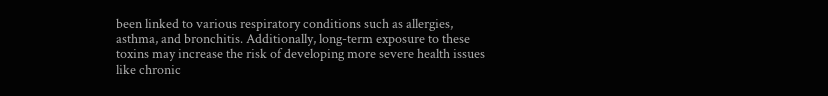been linked to various respiratory conditions such as allergies, asthma, and bronchitis. Additionally, long-term exposure to these toxins may increase the risk of developing more severe health issues like chronic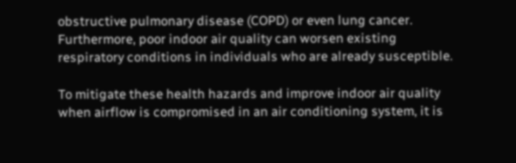obstructive pulmonary disease (COPD) or even lung cancer. Furthermore, poor indoor air quality can worsen existing respiratory conditions in individuals who are already susceptible.

To mitigate these health hazards and improve indoor air quality when airflow is compromised in an air conditioning system, it is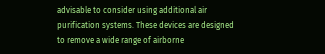advisable to consider using additional air purification systems. These devices are designed to remove a wide range of airborne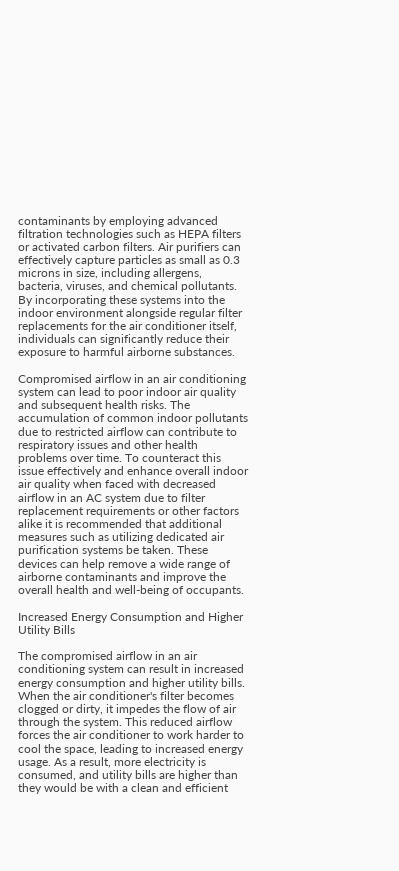contaminants by employing advanced filtration technologies such as HEPA filters or activated carbon filters. Air purifiers can effectively capture particles as small as 0.3 microns in size, including allergens, bacteria, viruses, and chemical pollutants. By incorporating these systems into the indoor environment alongside regular filter replacements for the air conditioner itself, individuals can significantly reduce their exposure to harmful airborne substances.

Compromised airflow in an air conditioning system can lead to poor indoor air quality and subsequent health risks. The accumulation of common indoor pollutants due to restricted airflow can contribute to respiratory issues and other health problems over time. To counteract this issue effectively and enhance overall indoor air quality when faced with decreased airflow in an AC system due to filter replacement requirements or other factors alike it is recommended that additional measures such as utilizing dedicated air purification systems be taken. These devices can help remove a wide range of airborne contaminants and improve the overall health and well-being of occupants.

Increased Energy Consumption and Higher Utility Bills

The compromised airflow in an air conditioning system can result in increased energy consumption and higher utility bills. When the air conditioner's filter becomes clogged or dirty, it impedes the flow of air through the system. This reduced airflow forces the air conditioner to work harder to cool the space, leading to increased energy usage. As a result, more electricity is consumed, and utility bills are higher than they would be with a clean and efficient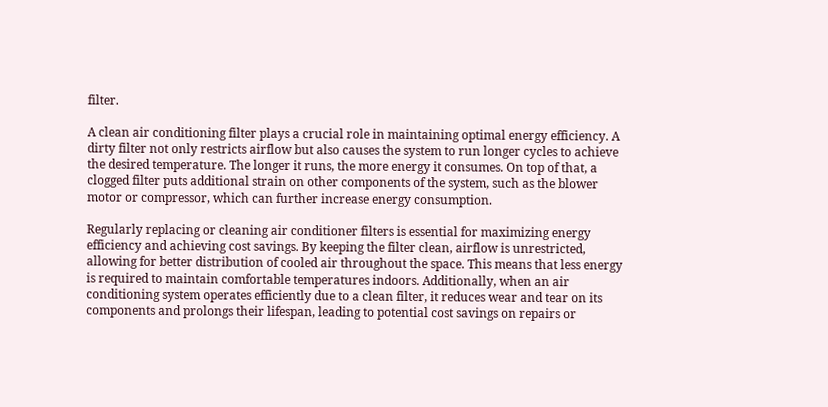filter.

A clean air conditioning filter plays a crucial role in maintaining optimal energy efficiency. A dirty filter not only restricts airflow but also causes the system to run longer cycles to achieve the desired temperature. The longer it runs, the more energy it consumes. On top of that, a clogged filter puts additional strain on other components of the system, such as the blower motor or compressor, which can further increase energy consumption.

Regularly replacing or cleaning air conditioner filters is essential for maximizing energy efficiency and achieving cost savings. By keeping the filter clean, airflow is unrestricted, allowing for better distribution of cooled air throughout the space. This means that less energy is required to maintain comfortable temperatures indoors. Additionally, when an air conditioning system operates efficiently due to a clean filter, it reduces wear and tear on its components and prolongs their lifespan, leading to potential cost savings on repairs or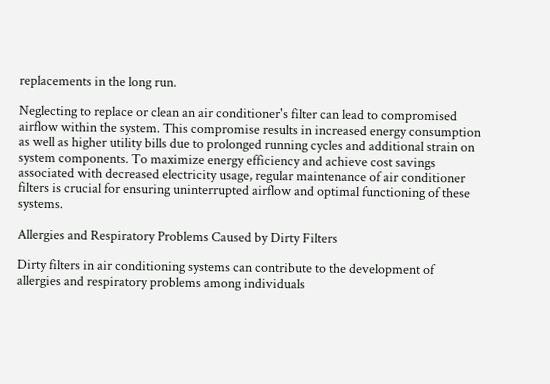replacements in the long run.

Neglecting to replace or clean an air conditioner's filter can lead to compromised airflow within the system. This compromise results in increased energy consumption as well as higher utility bills due to prolonged running cycles and additional strain on system components. To maximize energy efficiency and achieve cost savings associated with decreased electricity usage, regular maintenance of air conditioner filters is crucial for ensuring uninterrupted airflow and optimal functioning of these systems.

Allergies and Respiratory Problems Caused by Dirty Filters

Dirty filters in air conditioning systems can contribute to the development of allergies and respiratory problems among individuals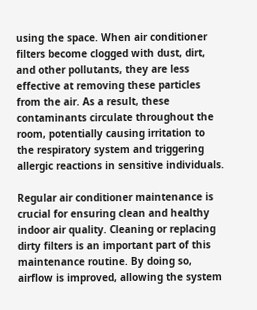using the space. When air conditioner filters become clogged with dust, dirt, and other pollutants, they are less effective at removing these particles from the air. As a result, these contaminants circulate throughout the room, potentially causing irritation to the respiratory system and triggering allergic reactions in sensitive individuals.

Regular air conditioner maintenance is crucial for ensuring clean and healthy indoor air quality. Cleaning or replacing dirty filters is an important part of this maintenance routine. By doing so, airflow is improved, allowing the system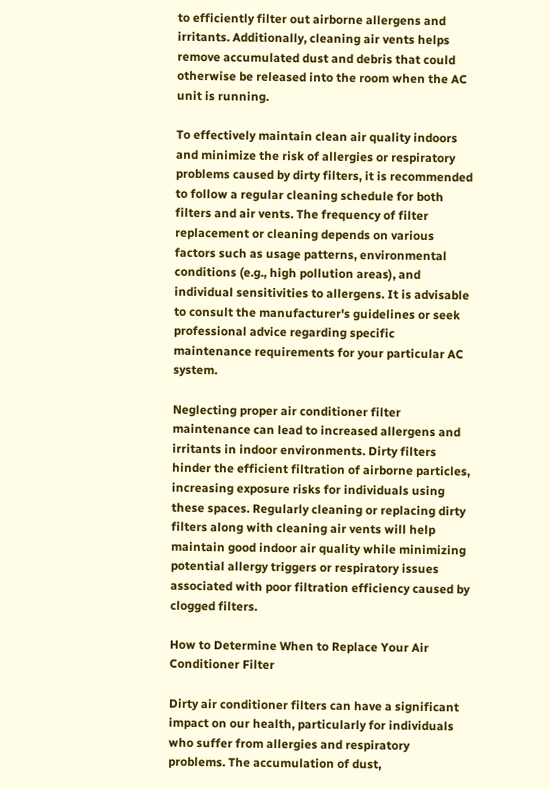to efficiently filter out airborne allergens and irritants. Additionally, cleaning air vents helps remove accumulated dust and debris that could otherwise be released into the room when the AC unit is running.

To effectively maintain clean air quality indoors and minimize the risk of allergies or respiratory problems caused by dirty filters, it is recommended to follow a regular cleaning schedule for both filters and air vents. The frequency of filter replacement or cleaning depends on various factors such as usage patterns, environmental conditions (e.g., high pollution areas), and individual sensitivities to allergens. It is advisable to consult the manufacturer's guidelines or seek professional advice regarding specific maintenance requirements for your particular AC system.

Neglecting proper air conditioner filter maintenance can lead to increased allergens and irritants in indoor environments. Dirty filters hinder the efficient filtration of airborne particles, increasing exposure risks for individuals using these spaces. Regularly cleaning or replacing dirty filters along with cleaning air vents will help maintain good indoor air quality while minimizing potential allergy triggers or respiratory issues associated with poor filtration efficiency caused by clogged filters.

How to Determine When to Replace Your Air Conditioner Filter

Dirty air conditioner filters can have a significant impact on our health, particularly for individuals who suffer from allergies and respiratory problems. The accumulation of dust,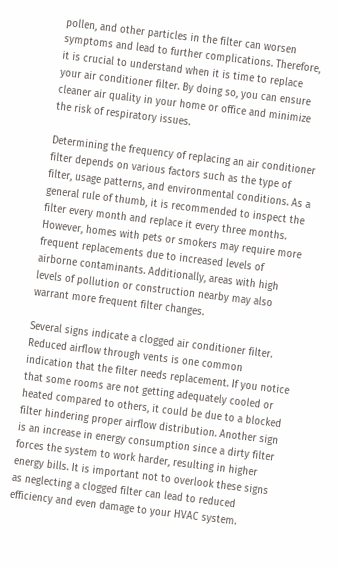pollen, and other particles in the filter can worsen symptoms and lead to further complications. Therefore, it is crucial to understand when it is time to replace your air conditioner filter. By doing so, you can ensure cleaner air quality in your home or office and minimize the risk of respiratory issues.

Determining the frequency of replacing an air conditioner filter depends on various factors such as the type of filter, usage patterns, and environmental conditions. As a general rule of thumb, it is recommended to inspect the filter every month and replace it every three months. However, homes with pets or smokers may require more frequent replacements due to increased levels of airborne contaminants. Additionally, areas with high levels of pollution or construction nearby may also warrant more frequent filter changes.

Several signs indicate a clogged air conditioner filter. Reduced airflow through vents is one common indication that the filter needs replacement. If you notice that some rooms are not getting adequately cooled or heated compared to others, it could be due to a blocked filter hindering proper airflow distribution. Another sign is an increase in energy consumption since a dirty filter forces the system to work harder, resulting in higher energy bills. It is important not to overlook these signs as neglecting a clogged filter can lead to reduced efficiency and even damage to your HVAC system.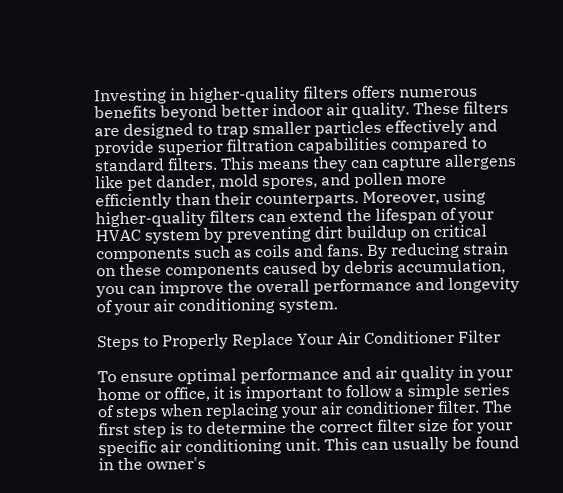Investing in higher-quality filters offers numerous benefits beyond better indoor air quality. These filters are designed to trap smaller particles effectively and provide superior filtration capabilities compared to standard filters. This means they can capture allergens like pet dander, mold spores, and pollen more efficiently than their counterparts. Moreover, using higher-quality filters can extend the lifespan of your HVAC system by preventing dirt buildup on critical components such as coils and fans. By reducing strain on these components caused by debris accumulation, you can improve the overall performance and longevity of your air conditioning system.

Steps to Properly Replace Your Air Conditioner Filter

To ensure optimal performance and air quality in your home or office, it is important to follow a simple series of steps when replacing your air conditioner filter. The first step is to determine the correct filter size for your specific air conditioning unit. This can usually be found in the owner's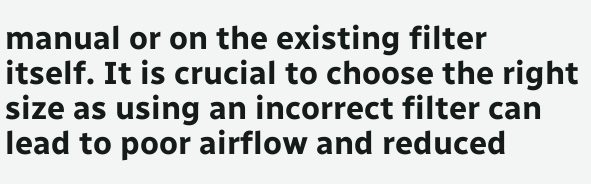manual or on the existing filter itself. It is crucial to choose the right size as using an incorrect filter can lead to poor airflow and reduced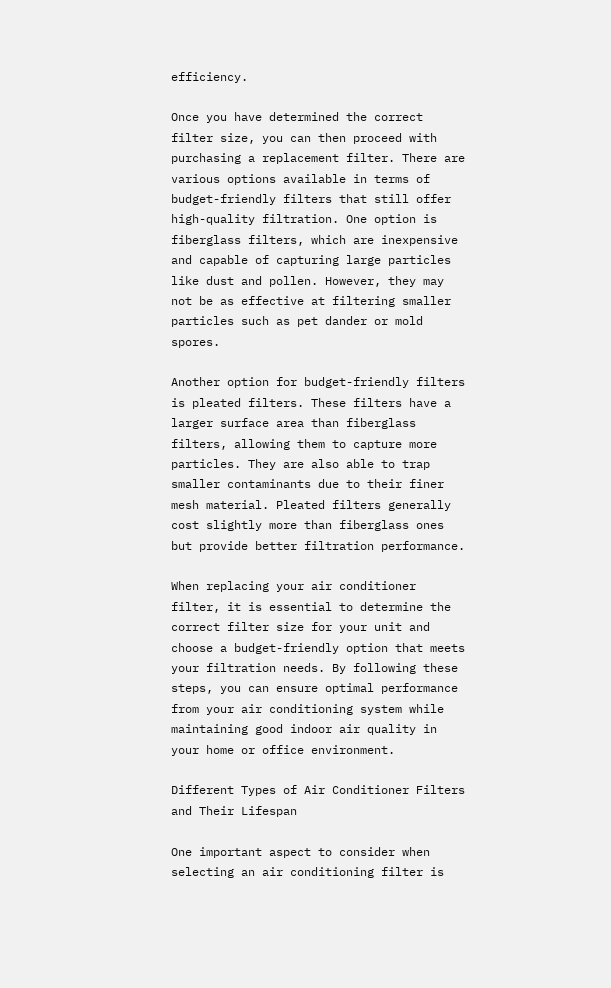efficiency.

Once you have determined the correct filter size, you can then proceed with purchasing a replacement filter. There are various options available in terms of budget-friendly filters that still offer high-quality filtration. One option is fiberglass filters, which are inexpensive and capable of capturing large particles like dust and pollen. However, they may not be as effective at filtering smaller particles such as pet dander or mold spores.

Another option for budget-friendly filters is pleated filters. These filters have a larger surface area than fiberglass filters, allowing them to capture more particles. They are also able to trap smaller contaminants due to their finer mesh material. Pleated filters generally cost slightly more than fiberglass ones but provide better filtration performance.

When replacing your air conditioner filter, it is essential to determine the correct filter size for your unit and choose a budget-friendly option that meets your filtration needs. By following these steps, you can ensure optimal performance from your air conditioning system while maintaining good indoor air quality in your home or office environment.

Different Types of Air Conditioner Filters and Their Lifespan

One important aspect to consider when selecting an air conditioning filter is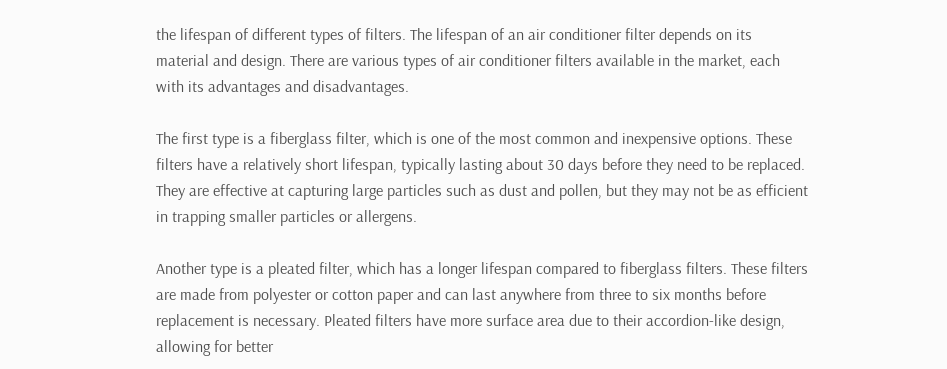the lifespan of different types of filters. The lifespan of an air conditioner filter depends on its material and design. There are various types of air conditioner filters available in the market, each with its advantages and disadvantages.

The first type is a fiberglass filter, which is one of the most common and inexpensive options. These filters have a relatively short lifespan, typically lasting about 30 days before they need to be replaced. They are effective at capturing large particles such as dust and pollen, but they may not be as efficient in trapping smaller particles or allergens.

Another type is a pleated filter, which has a longer lifespan compared to fiberglass filters. These filters are made from polyester or cotton paper and can last anywhere from three to six months before replacement is necessary. Pleated filters have more surface area due to their accordion-like design, allowing for better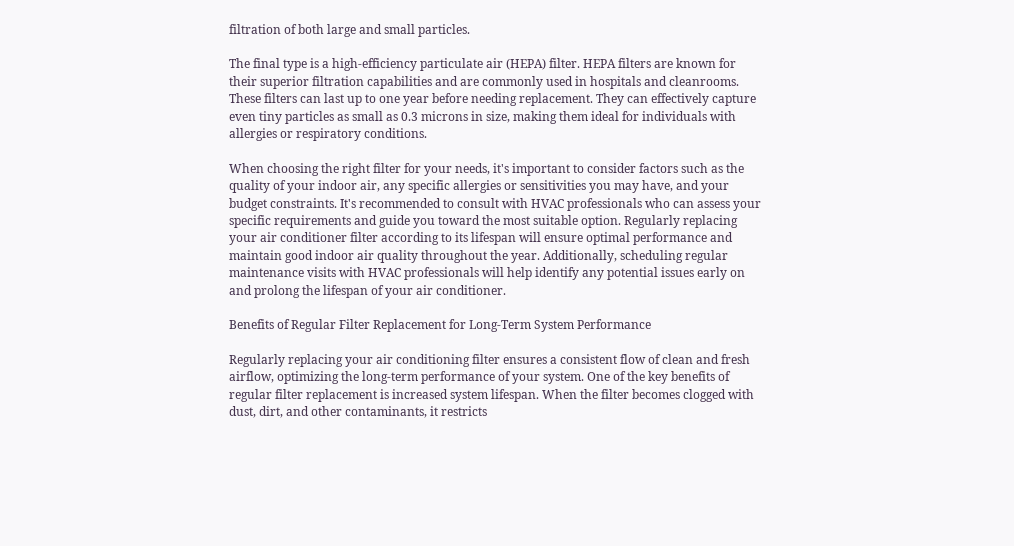filtration of both large and small particles.

The final type is a high-efficiency particulate air (HEPA) filter. HEPA filters are known for their superior filtration capabilities and are commonly used in hospitals and cleanrooms. These filters can last up to one year before needing replacement. They can effectively capture even tiny particles as small as 0.3 microns in size, making them ideal for individuals with allergies or respiratory conditions.

When choosing the right filter for your needs, it's important to consider factors such as the quality of your indoor air, any specific allergies or sensitivities you may have, and your budget constraints. It's recommended to consult with HVAC professionals who can assess your specific requirements and guide you toward the most suitable option. Regularly replacing your air conditioner filter according to its lifespan will ensure optimal performance and maintain good indoor air quality throughout the year. Additionally, scheduling regular maintenance visits with HVAC professionals will help identify any potential issues early on and prolong the lifespan of your air conditioner.

Benefits of Regular Filter Replacement for Long-Term System Performance

Regularly replacing your air conditioning filter ensures a consistent flow of clean and fresh airflow, optimizing the long-term performance of your system. One of the key benefits of regular filter replacement is increased system lifespan. When the filter becomes clogged with dust, dirt, and other contaminants, it restricts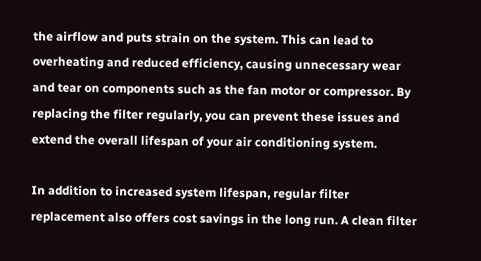the airflow and puts strain on the system. This can lead to overheating and reduced efficiency, causing unnecessary wear and tear on components such as the fan motor or compressor. By replacing the filter regularly, you can prevent these issues and extend the overall lifespan of your air conditioning system.

In addition to increased system lifespan, regular filter replacement also offers cost savings in the long run. A clean filter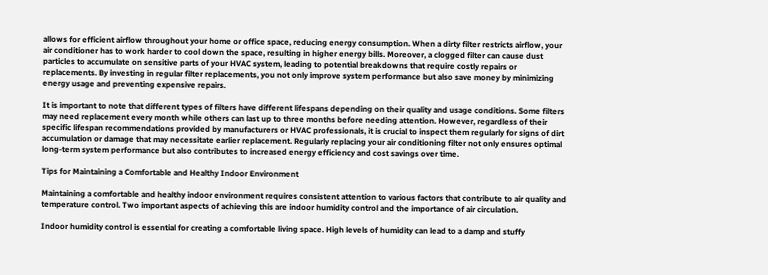allows for efficient airflow throughout your home or office space, reducing energy consumption. When a dirty filter restricts airflow, your air conditioner has to work harder to cool down the space, resulting in higher energy bills. Moreover, a clogged filter can cause dust particles to accumulate on sensitive parts of your HVAC system, leading to potential breakdowns that require costly repairs or replacements. By investing in regular filter replacements, you not only improve system performance but also save money by minimizing energy usage and preventing expensive repairs.

It is important to note that different types of filters have different lifespans depending on their quality and usage conditions. Some filters may need replacement every month while others can last up to three months before needing attention. However, regardless of their specific lifespan recommendations provided by manufacturers or HVAC professionals, it is crucial to inspect them regularly for signs of dirt accumulation or damage that may necessitate earlier replacement. Regularly replacing your air conditioning filter not only ensures optimal long-term system performance but also contributes to increased energy efficiency and cost savings over time.

Tips for Maintaining a Comfortable and Healthy Indoor Environment

Maintaining a comfortable and healthy indoor environment requires consistent attention to various factors that contribute to air quality and temperature control. Two important aspects of achieving this are indoor humidity control and the importance of air circulation.

Indoor humidity control is essential for creating a comfortable living space. High levels of humidity can lead to a damp and stuffy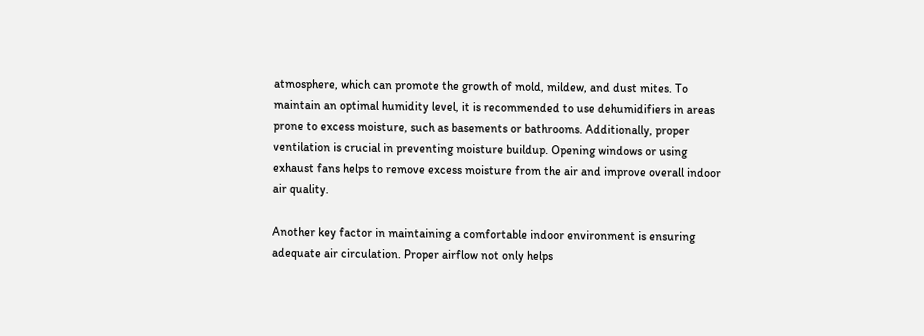atmosphere, which can promote the growth of mold, mildew, and dust mites. To maintain an optimal humidity level, it is recommended to use dehumidifiers in areas prone to excess moisture, such as basements or bathrooms. Additionally, proper ventilation is crucial in preventing moisture buildup. Opening windows or using exhaust fans helps to remove excess moisture from the air and improve overall indoor air quality.

Another key factor in maintaining a comfortable indoor environment is ensuring adequate air circulation. Proper airflow not only helps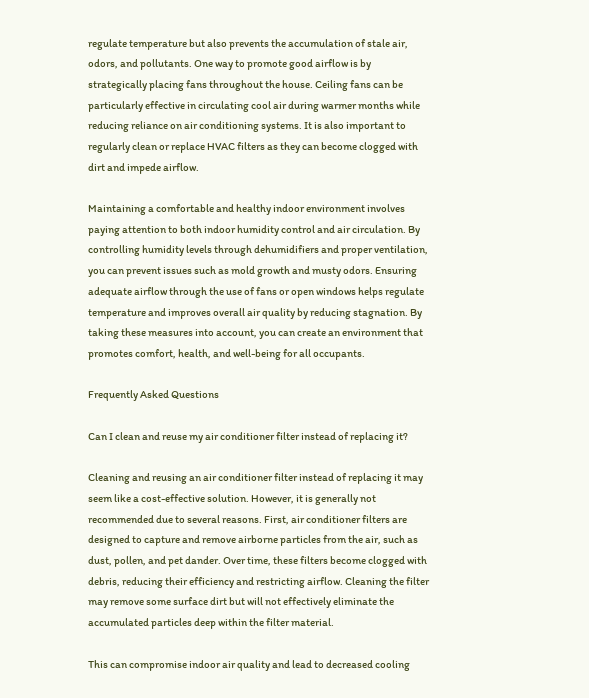regulate temperature but also prevents the accumulation of stale air, odors, and pollutants. One way to promote good airflow is by strategically placing fans throughout the house. Ceiling fans can be particularly effective in circulating cool air during warmer months while reducing reliance on air conditioning systems. It is also important to regularly clean or replace HVAC filters as they can become clogged with dirt and impede airflow.

Maintaining a comfortable and healthy indoor environment involves paying attention to both indoor humidity control and air circulation. By controlling humidity levels through dehumidifiers and proper ventilation, you can prevent issues such as mold growth and musty odors. Ensuring adequate airflow through the use of fans or open windows helps regulate temperature and improves overall air quality by reducing stagnation. By taking these measures into account, you can create an environment that promotes comfort, health, and well-being for all occupants.

Frequently Asked Questions

Can I clean and reuse my air conditioner filter instead of replacing it?

Cleaning and reusing an air conditioner filter instead of replacing it may seem like a cost-effective solution. However, it is generally not recommended due to several reasons. First, air conditioner filters are designed to capture and remove airborne particles from the air, such as dust, pollen, and pet dander. Over time, these filters become clogged with debris, reducing their efficiency and restricting airflow. Cleaning the filter may remove some surface dirt but will not effectively eliminate the accumulated particles deep within the filter material.

This can compromise indoor air quality and lead to decreased cooling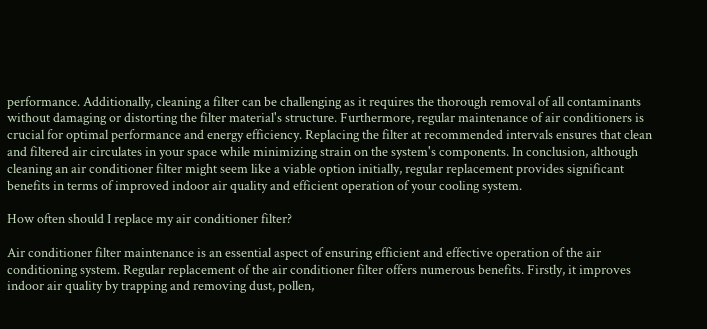performance. Additionally, cleaning a filter can be challenging as it requires the thorough removal of all contaminants without damaging or distorting the filter material's structure. Furthermore, regular maintenance of air conditioners is crucial for optimal performance and energy efficiency. Replacing the filter at recommended intervals ensures that clean and filtered air circulates in your space while minimizing strain on the system's components. In conclusion, although cleaning an air conditioner filter might seem like a viable option initially, regular replacement provides significant benefits in terms of improved indoor air quality and efficient operation of your cooling system.

How often should I replace my air conditioner filter?

Air conditioner filter maintenance is an essential aspect of ensuring efficient and effective operation of the air conditioning system. Regular replacement of the air conditioner filter offers numerous benefits. Firstly, it improves indoor air quality by trapping and removing dust, pollen,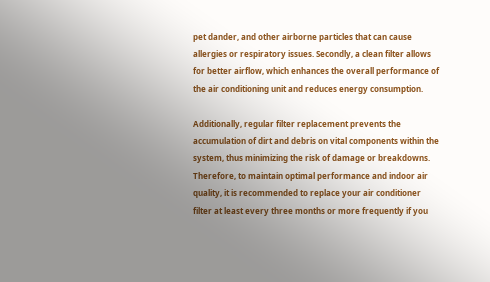pet dander, and other airborne particles that can cause allergies or respiratory issues. Secondly, a clean filter allows for better airflow, which enhances the overall performance of the air conditioning unit and reduces energy consumption.

Additionally, regular filter replacement prevents the accumulation of dirt and debris on vital components within the system, thus minimizing the risk of damage or breakdowns. Therefore, to maintain optimal performance and indoor air quality, it is recommended to replace your air conditioner filter at least every three months or more frequently if you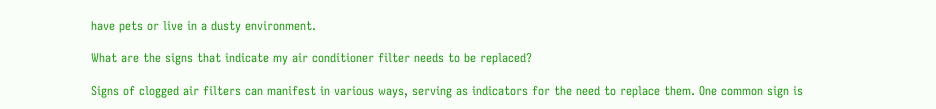have pets or live in a dusty environment.

What are the signs that indicate my air conditioner filter needs to be replaced?

Signs of clogged air filters can manifest in various ways, serving as indicators for the need to replace them. One common sign is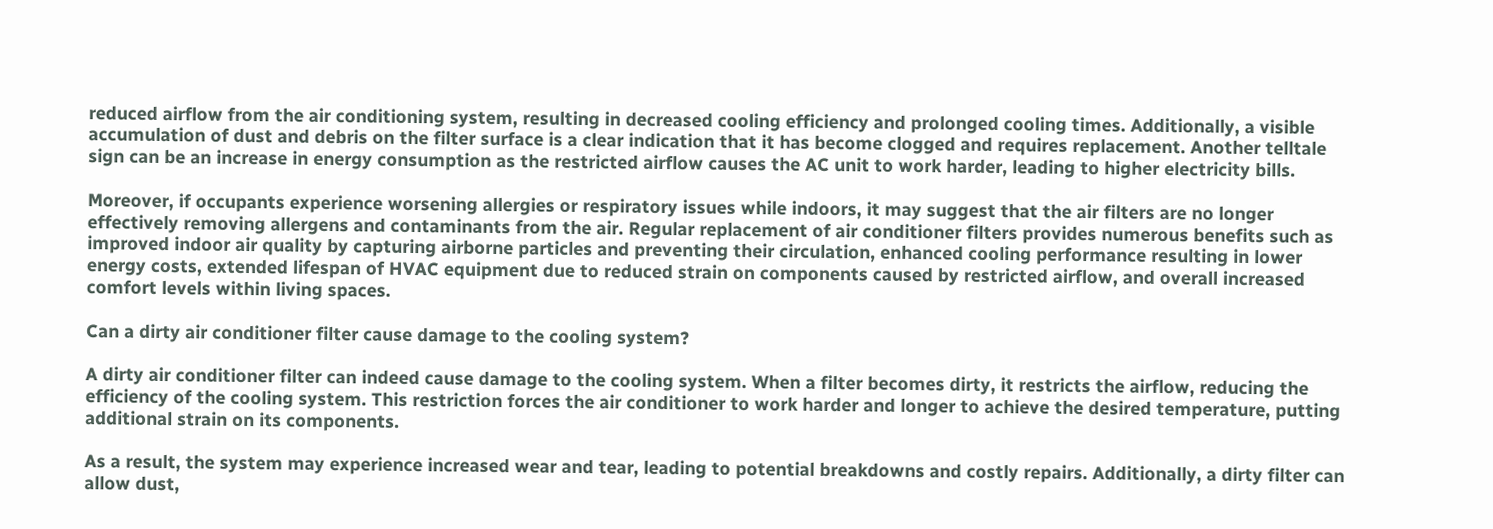reduced airflow from the air conditioning system, resulting in decreased cooling efficiency and prolonged cooling times. Additionally, a visible accumulation of dust and debris on the filter surface is a clear indication that it has become clogged and requires replacement. Another telltale sign can be an increase in energy consumption as the restricted airflow causes the AC unit to work harder, leading to higher electricity bills.

Moreover, if occupants experience worsening allergies or respiratory issues while indoors, it may suggest that the air filters are no longer effectively removing allergens and contaminants from the air. Regular replacement of air conditioner filters provides numerous benefits such as improved indoor air quality by capturing airborne particles and preventing their circulation, enhanced cooling performance resulting in lower energy costs, extended lifespan of HVAC equipment due to reduced strain on components caused by restricted airflow, and overall increased comfort levels within living spaces.

Can a dirty air conditioner filter cause damage to the cooling system?

A dirty air conditioner filter can indeed cause damage to the cooling system. When a filter becomes dirty, it restricts the airflow, reducing the efficiency of the cooling system. This restriction forces the air conditioner to work harder and longer to achieve the desired temperature, putting additional strain on its components.

As a result, the system may experience increased wear and tear, leading to potential breakdowns and costly repairs. Additionally, a dirty filter can allow dust,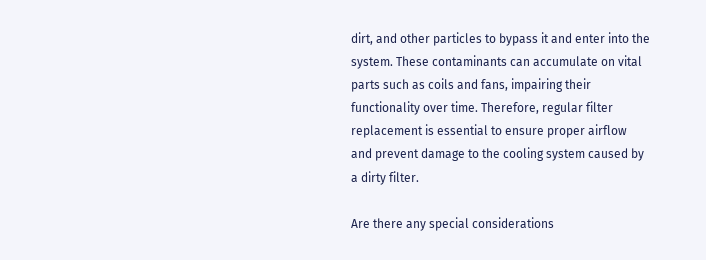dirt, and other particles to bypass it and enter into the system. These contaminants can accumulate on vital parts such as coils and fans, impairing their functionality over time. Therefore, regular filter replacement is essential to ensure proper airflow and prevent damage to the cooling system caused by a dirty filter.

Are there any special considerations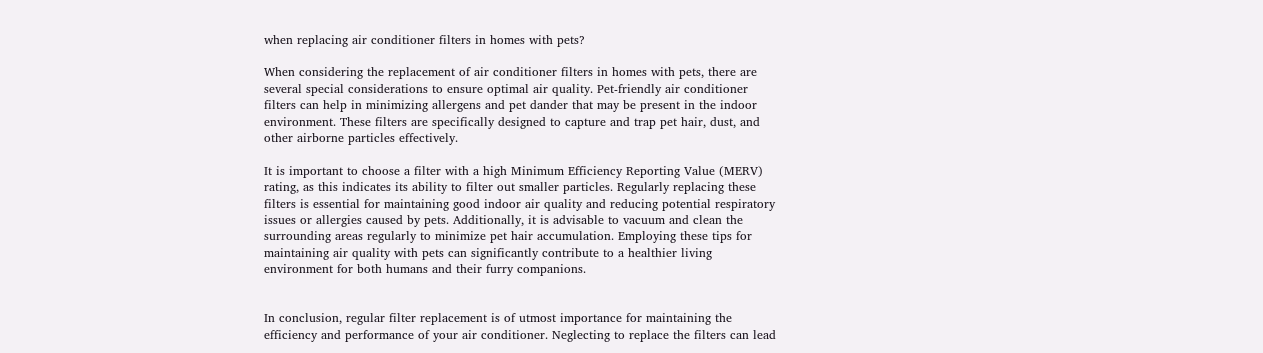when replacing air conditioner filters in homes with pets?

When considering the replacement of air conditioner filters in homes with pets, there are several special considerations to ensure optimal air quality. Pet-friendly air conditioner filters can help in minimizing allergens and pet dander that may be present in the indoor environment. These filters are specifically designed to capture and trap pet hair, dust, and other airborne particles effectively.

It is important to choose a filter with a high Minimum Efficiency Reporting Value (MERV) rating, as this indicates its ability to filter out smaller particles. Regularly replacing these filters is essential for maintaining good indoor air quality and reducing potential respiratory issues or allergies caused by pets. Additionally, it is advisable to vacuum and clean the surrounding areas regularly to minimize pet hair accumulation. Employing these tips for maintaining air quality with pets can significantly contribute to a healthier living environment for both humans and their furry companions.


In conclusion, regular filter replacement is of utmost importance for maintaining the efficiency and performance of your air conditioner. Neglecting to replace the filters can lead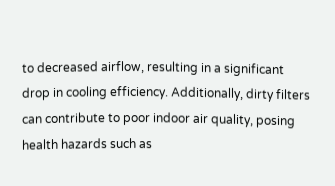to decreased airflow, resulting in a significant drop in cooling efficiency. Additionally, dirty filters can contribute to poor indoor air quality, posing health hazards such as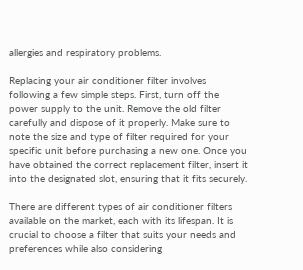allergies and respiratory problems.

Replacing your air conditioner filter involves following a few simple steps. First, turn off the power supply to the unit. Remove the old filter carefully and dispose of it properly. Make sure to note the size and type of filter required for your specific unit before purchasing a new one. Once you have obtained the correct replacement filter, insert it into the designated slot, ensuring that it fits securely.

There are different types of air conditioner filters available on the market, each with its lifespan. It is crucial to choose a filter that suits your needs and preferences while also considering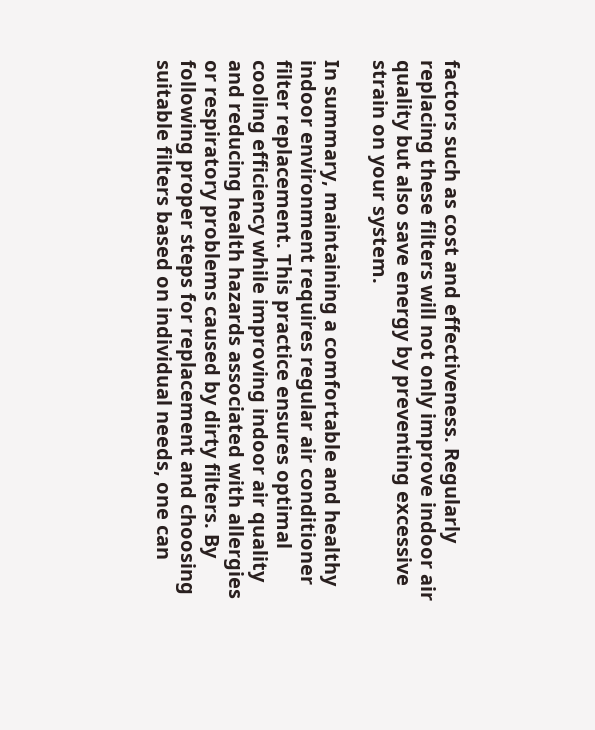factors such as cost and effectiveness. Regularly replacing these filters will not only improve indoor air quality but also save energy by preventing excessive strain on your system.

In summary, maintaining a comfortable and healthy indoor environment requires regular air conditioner filter replacement. This practice ensures optimal cooling efficiency while improving indoor air quality and reducing health hazards associated with allergies or respiratory problems caused by dirty filters. By following proper steps for replacement and choosing suitable filters based on individual needs, one can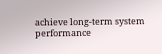achieve long-term system performance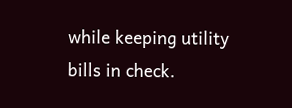while keeping utility bills in check.